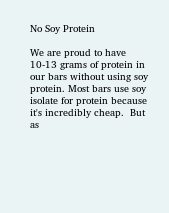No Soy Protein

We are proud to have 10-13 grams of protein in our bars without using soy protein. Most bars use soy isolate for protein because it's incredibly cheap.  But as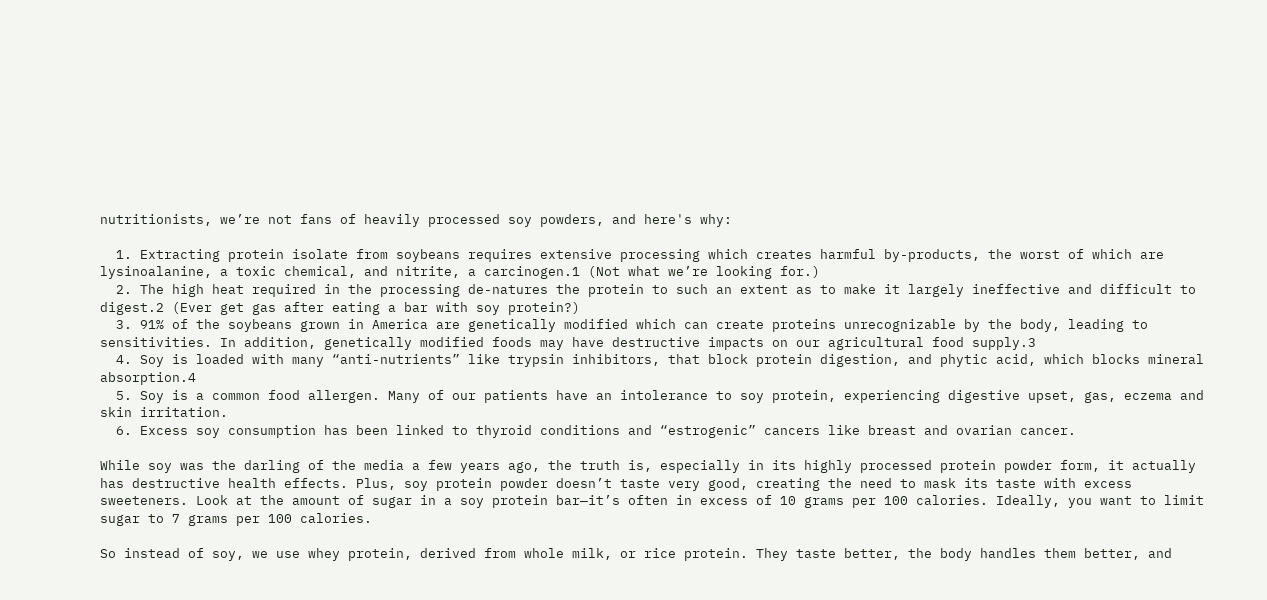nutritionists, we’re not fans of heavily processed soy powders, and here's why:

  1. Extracting protein isolate from soybeans requires extensive processing which creates harmful by-products, the worst of which are lysinoalanine, a toxic chemical, and nitrite, a carcinogen.1 (Not what we’re looking for.)
  2. The high heat required in the processing de-natures the protein to such an extent as to make it largely ineffective and difficult to digest.2 (Ever get gas after eating a bar with soy protein?)
  3. 91% of the soybeans grown in America are genetically modified which can create proteins unrecognizable by the body, leading to sensitivities. In addition, genetically modified foods may have destructive impacts on our agricultural food supply.3
  4. Soy is loaded with many “anti-nutrients” like trypsin inhibitors, that block protein digestion, and phytic acid, which blocks mineral absorption.4
  5. Soy is a common food allergen. Many of our patients have an intolerance to soy protein, experiencing digestive upset, gas, eczema and skin irritation.
  6. Excess soy consumption has been linked to thyroid conditions and “estrogenic” cancers like breast and ovarian cancer.

While soy was the darling of the media a few years ago, the truth is, especially in its highly processed protein powder form, it actually has destructive health effects. Plus, soy protein powder doesn’t taste very good, creating the need to mask its taste with excess sweeteners. Look at the amount of sugar in a soy protein bar—it’s often in excess of 10 grams per 100 calories. Ideally, you want to limit sugar to 7 grams per 100 calories.

So instead of soy, we use whey protein, derived from whole milk, or rice protein. They taste better, the body handles them better, and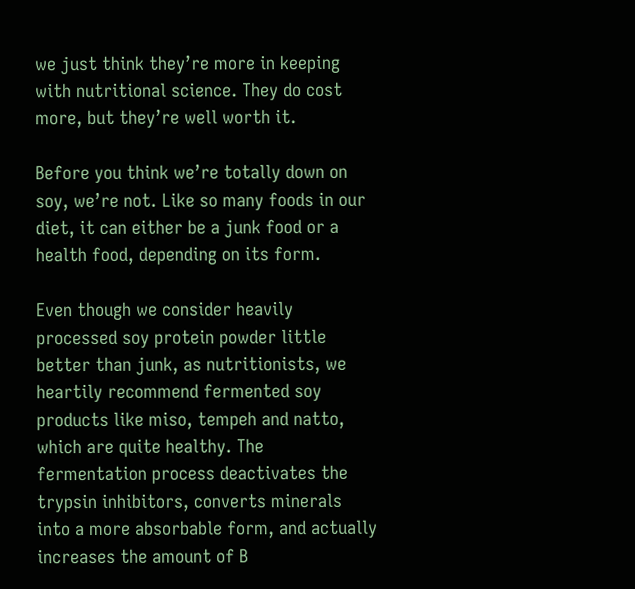we just think they’re more in keeping with nutritional science. They do cost more, but they’re well worth it.

Before you think we’re totally down on soy, we’re not. Like so many foods in our diet, it can either be a junk food or a health food, depending on its form.

Even though we consider heavily processed soy protein powder little better than junk, as nutritionists, we heartily recommend fermented soy products like miso, tempeh and natto, which are quite healthy. The fermentation process deactivates the trypsin inhibitors, converts minerals into a more absorbable form, and actually increases the amount of B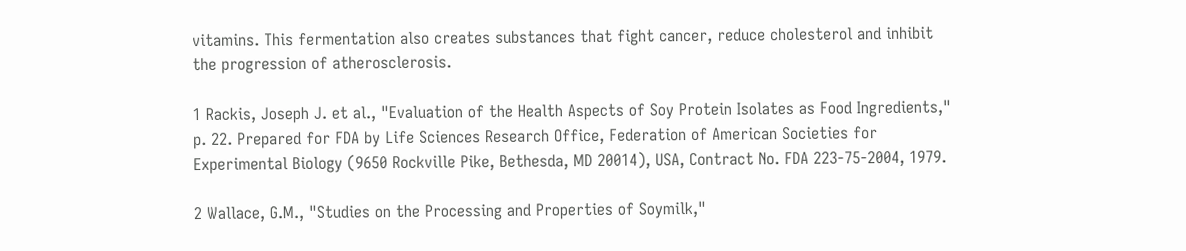vitamins. This fermentation also creates substances that fight cancer, reduce cholesterol and inhibit the progression of atherosclerosis.

1 Rackis, Joseph J. et al., "Evaluation of the Health Aspects of Soy Protein Isolates as Food Ingredients," p. 22. Prepared for FDA by Life Sciences Research Office, Federation of American Societies for Experimental Biology (9650 Rockville Pike, Bethesda, MD 20014), USA, Contract No. FDA 223-75-2004, 1979.

2 Wallace, G.M., "Studies on the Processing and Properties of Soymilk,"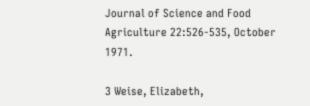Journal of Science and Food Agriculture 22:526-535, October 1971.

3 Weise, Elizabeth,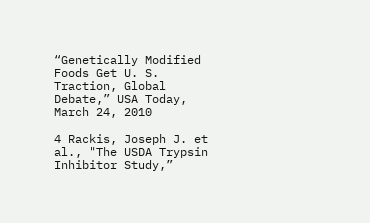“Genetically Modified Foods Get U. S. Traction, Global Debate,” USA Today, March 24, 2010

4 Rackis, Joseph J. et al., "The USDA Trypsin Inhibitor Study,”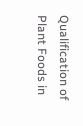Qualification of Plant Foods in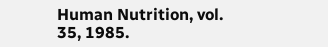Human Nutrition, vol. 35, 1985.